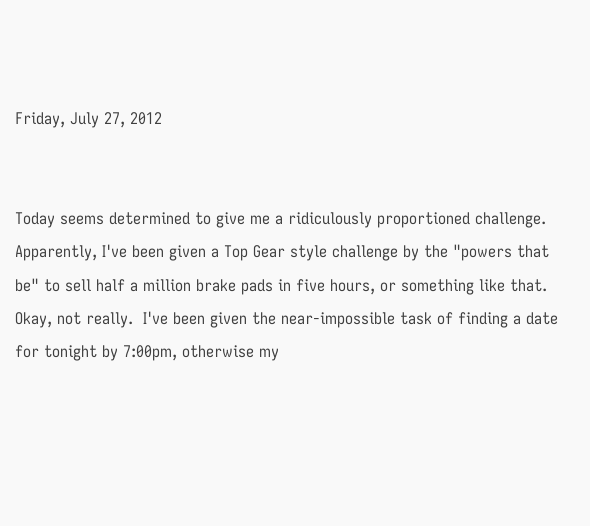Friday, July 27, 2012


Today seems determined to give me a ridiculously proportioned challenge.  Apparently, I've been given a Top Gear style challenge by the "powers that be" to sell half a million brake pads in five hours, or something like that.  Okay, not really.  I've been given the near-impossible task of finding a date for tonight by 7:00pm, otherwise my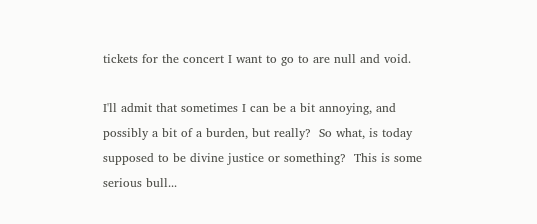tickets for the concert I want to go to are null and void.

I'll admit that sometimes I can be a bit annoying, and possibly a bit of a burden, but really?  So what, is today supposed to be divine justice or something?  This is some serious bull...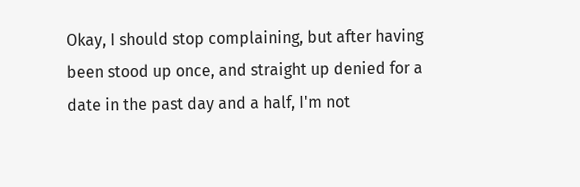Okay, I should stop complaining, but after having been stood up once, and straight up denied for a date in the past day and a half, I'm not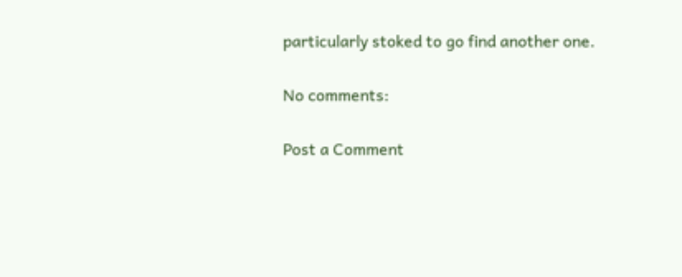particularly stoked to go find another one.

No comments:

Post a Comment